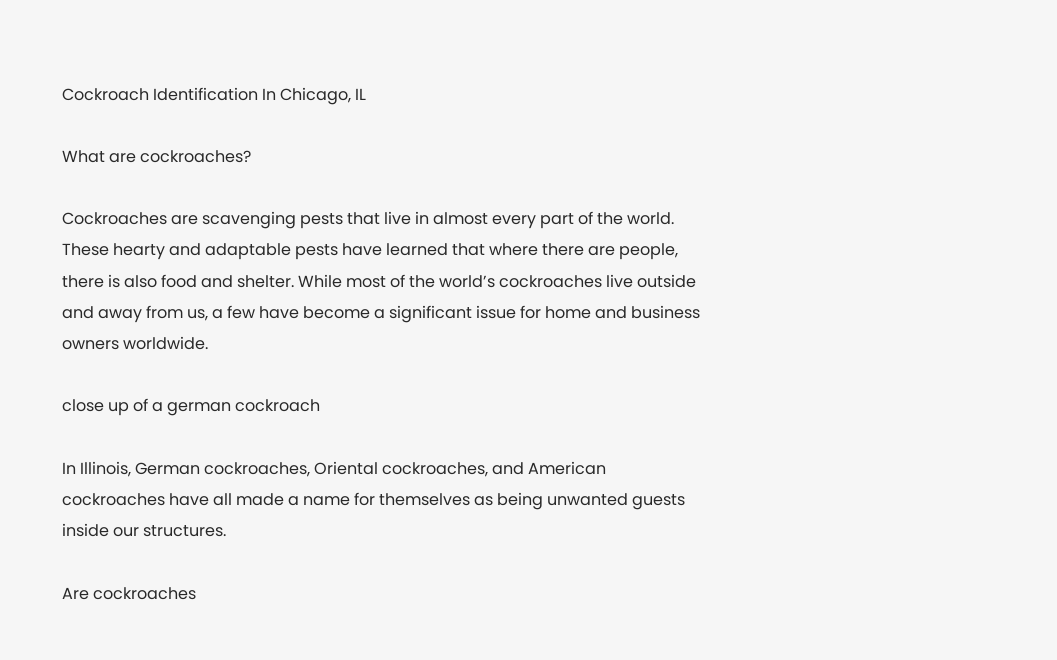Cockroach Identification In Chicago, IL

What are cockroaches?

Cockroaches are scavenging pests that live in almost every part of the world. These hearty and adaptable pests have learned that where there are people, there is also food and shelter. While most of the world’s cockroaches live outside and away from us, a few have become a significant issue for home and business owners worldwide.

close up of a german cockroach

In Illinois, German cockroaches, Oriental cockroaches, and American cockroaches have all made a name for themselves as being unwanted guests inside our structures.

Are cockroaches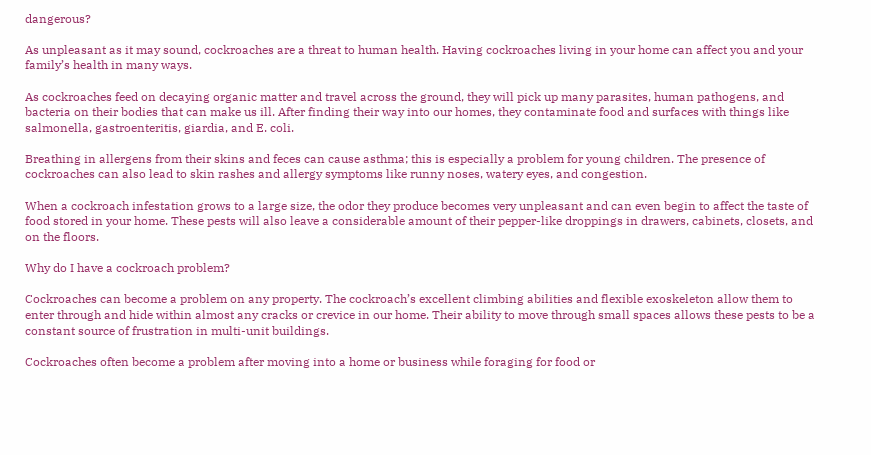dangerous?

As unpleasant as it may sound, cockroaches are a threat to human health. Having cockroaches living in your home can affect you and your family’s health in many ways.

As cockroaches feed on decaying organic matter and travel across the ground, they will pick up many parasites, human pathogens, and bacteria on their bodies that can make us ill. After finding their way into our homes, they contaminate food and surfaces with things like salmonella, gastroenteritis, giardia, and E. coli.

Breathing in allergens from their skins and feces can cause asthma; this is especially a problem for young children. The presence of cockroaches can also lead to skin rashes and allergy symptoms like runny noses, watery eyes, and congestion.

When a cockroach infestation grows to a large size, the odor they produce becomes very unpleasant and can even begin to affect the taste of food stored in your home. These pests will also leave a considerable amount of their pepper-like droppings in drawers, cabinets, closets, and on the floors.

Why do I have a cockroach problem?

Cockroaches can become a problem on any property. The cockroach’s excellent climbing abilities and flexible exoskeleton allow them to enter through and hide within almost any cracks or crevice in our home. Their ability to move through small spaces allows these pests to be a constant source of frustration in multi-unit buildings.

Cockroaches often become a problem after moving into a home or business while foraging for food or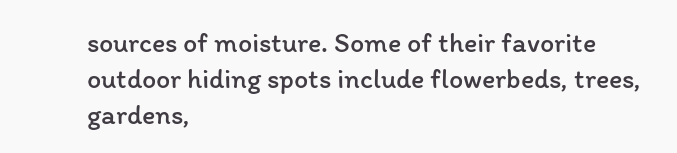sources of moisture. Some of their favorite outdoor hiding spots include flowerbeds, trees, gardens,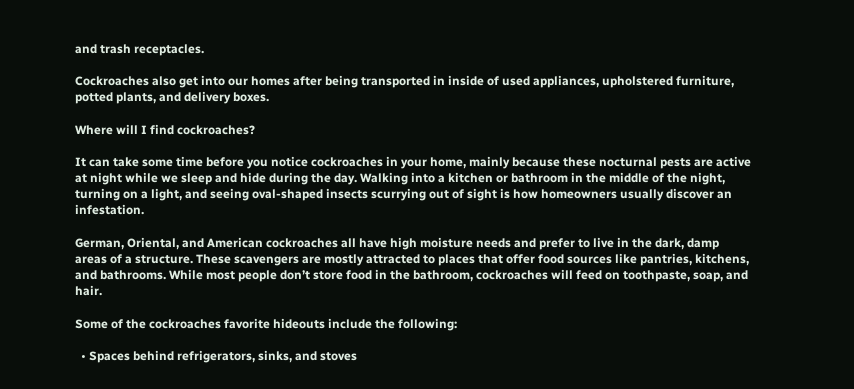and trash receptacles.

Cockroaches also get into our homes after being transported in inside of used appliances, upholstered furniture, potted plants, and delivery boxes.

Where will I find cockroaches?

It can take some time before you notice cockroaches in your home, mainly because these nocturnal pests are active at night while we sleep and hide during the day. Walking into a kitchen or bathroom in the middle of the night, turning on a light, and seeing oval-shaped insects scurrying out of sight is how homeowners usually discover an infestation.

German, Oriental, and American cockroaches all have high moisture needs and prefer to live in the dark, damp areas of a structure. These scavengers are mostly attracted to places that offer food sources like pantries, kitchens, and bathrooms. While most people don’t store food in the bathroom, cockroaches will feed on toothpaste, soap, and hair.

Some of the cockroaches favorite hideouts include the following:

  • Spaces behind refrigerators, sinks, and stoves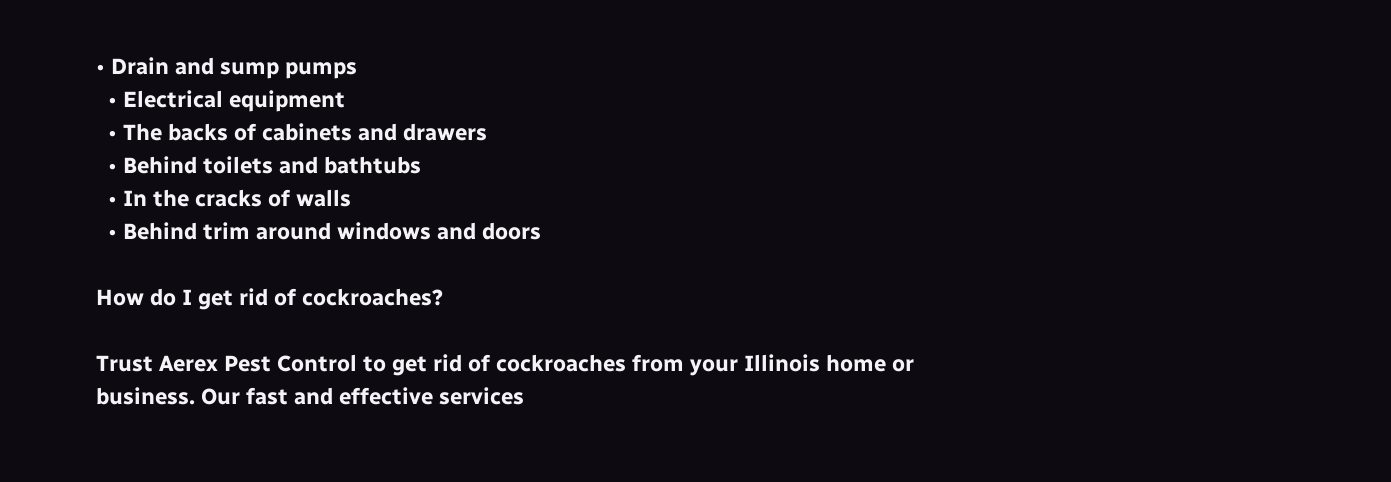• Drain and sump pumps
  • Electrical equipment
  • The backs of cabinets and drawers
  • Behind toilets and bathtubs
  • In the cracks of walls
  • Behind trim around windows and doors

How do I get rid of cockroaches?

Trust Aerex Pest Control to get rid of cockroaches from your Illinois home or business. Our fast and effective services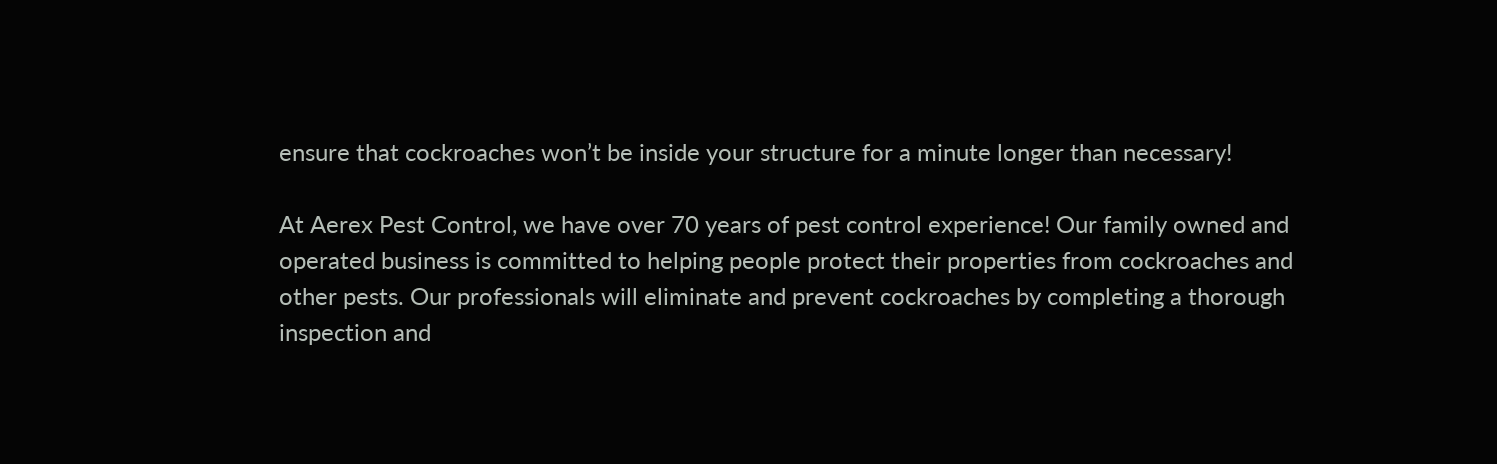ensure that cockroaches won’t be inside your structure for a minute longer than necessary!

At Aerex Pest Control, we have over 70 years of pest control experience! Our family owned and operated business is committed to helping people protect their properties from cockroaches and other pests. Our professionals will eliminate and prevent cockroaches by completing a thorough inspection and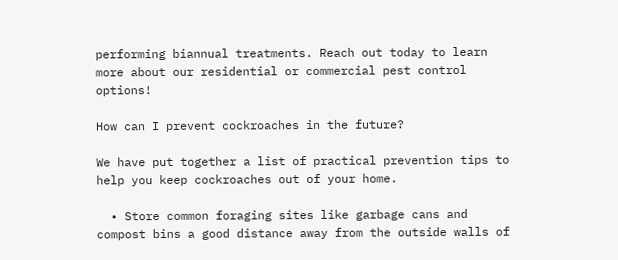performing biannual treatments. Reach out today to learn more about our residential or commercial pest control options!

How can I prevent cockroaches in the future?

We have put together a list of practical prevention tips to help you keep cockroaches out of your home.

  • Store common foraging sites like garbage cans and compost bins a good distance away from the outside walls of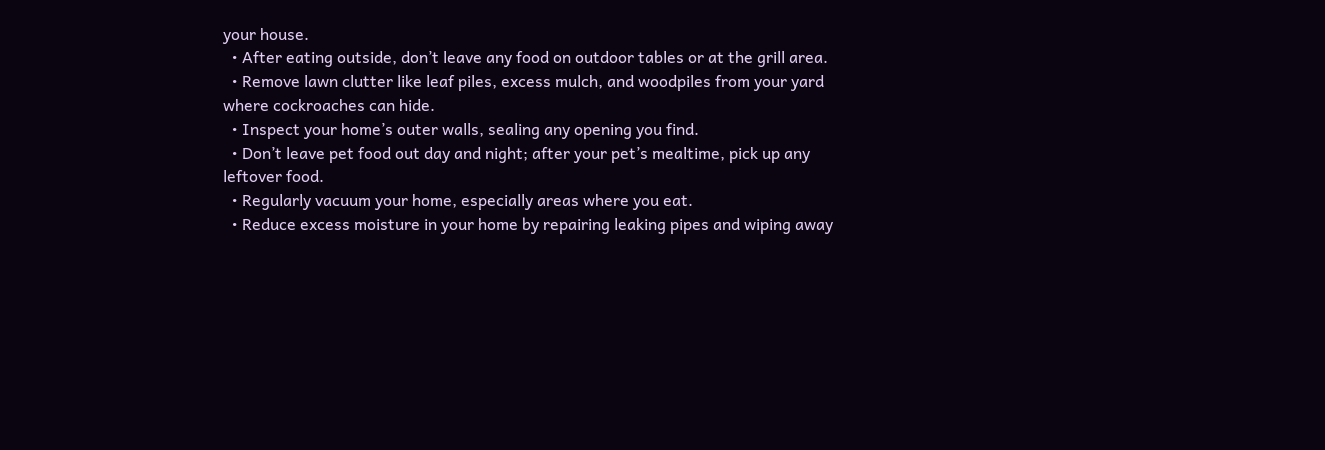your house.
  • After eating outside, don’t leave any food on outdoor tables or at the grill area.
  • Remove lawn clutter like leaf piles, excess mulch, and woodpiles from your yard where cockroaches can hide.
  • Inspect your home’s outer walls, sealing any opening you find.
  • Don’t leave pet food out day and night; after your pet’s mealtime, pick up any leftover food.
  • Regularly vacuum your home, especially areas where you eat.
  • Reduce excess moisture in your home by repairing leaking pipes and wiping away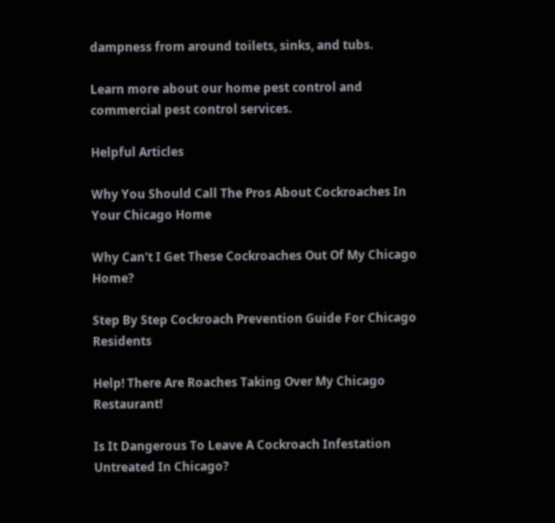dampness from around toilets, sinks, and tubs.

Learn more about our home pest control and commercial pest control services.

Helpful Articles

Why You Should Call The Pros About Cockroaches In Your Chicago Home

Why Can't I Get These Cockroaches Out Of My Chicago Home?

Step By Step Cockroach Prevention Guide For Chicago Residents

Help! There Are Roaches Taking Over My Chicago Restaurant!

Is It Dangerous To Leave A Cockroach Infestation Untreated In Chicago?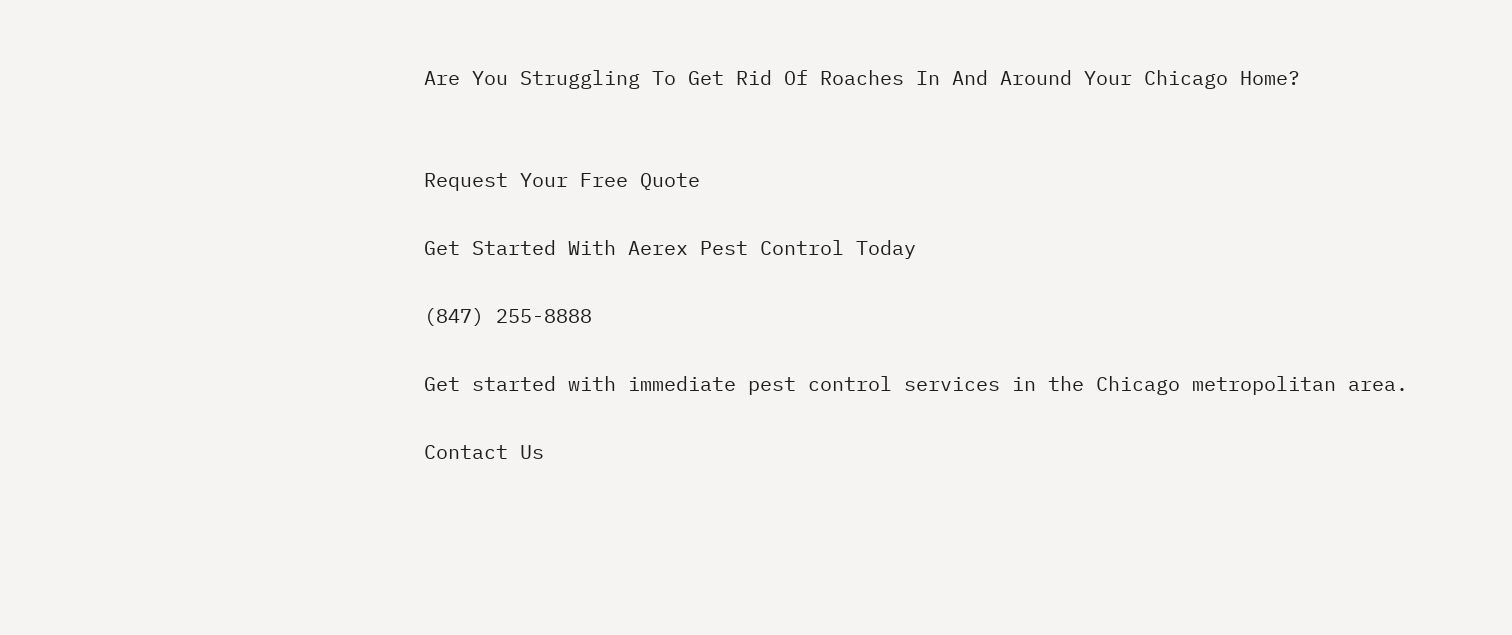Are You Struggling To Get Rid Of Roaches In And Around Your Chicago Home?


Request Your Free Quote

Get Started With Aerex Pest Control Today

(847) 255-8888

Get started with immediate pest control services in the Chicago metropolitan area.

Contact Us